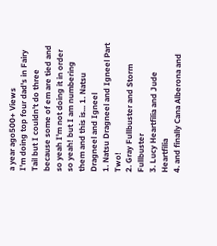a year ago500+ Views
I'm doing top four dad's in Fairy Tail but I couldn't do three because some of em are tied and so yeah I'm not doing it in order so yeah! but I am numbering them and this is... 1. Natsu Dragneel and Igneel
1. Natsu Dragneel and Igneel Part Two!
2. Gray Fullbuster and Storm Fullbuster
3. Lucy Heartfilia and Jude Heartfilia
4. and finally Cana Alberona and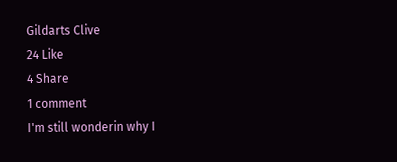Gildarts Clive
24 Like
4 Share
1 comment
I'm still wonderin why I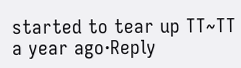started to tear up TT~TT
a year ago·Reply